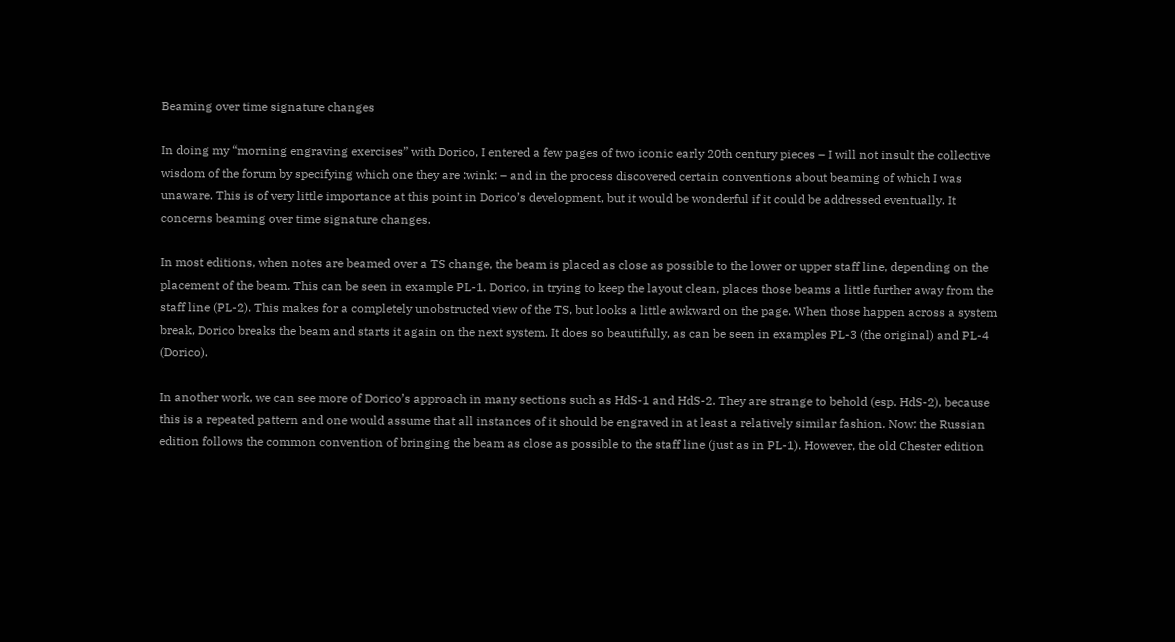Beaming over time signature changes

In doing my “morning engraving exercises” with Dorico, I entered a few pages of two iconic early 20th century pieces – I will not insult the collective wisdom of the forum by specifying which one they are :wink: – and in the process discovered certain conventions about beaming of which I was unaware. This is of very little importance at this point in Dorico’s development, but it would be wonderful if it could be addressed eventually. It concerns beaming over time signature changes.

In most editions, when notes are beamed over a TS change, the beam is placed as close as possible to the lower or upper staff line, depending on the placement of the beam. This can be seen in example PL-1. Dorico, in trying to keep the layout clean, places those beams a little further away from the staff line (PL-2). This makes for a completely unobstructed view of the TS, but looks a little awkward on the page. When those happen across a system break, Dorico breaks the beam and starts it again on the next system. It does so beautifully, as can be seen in examples PL-3 (the original) and PL-4 (Dorico).

In another work, we can see more of Dorico’s approach in many sections such as HdS-1 and HdS-2. They are strange to behold (esp. HdS-2), because this is a repeated pattern and one would assume that all instances of it should be engraved in at least a relatively similar fashion. Now: the Russian edition follows the common convention of bringing the beam as close as possible to the staff line (just as in PL-1). However, the old Chester edition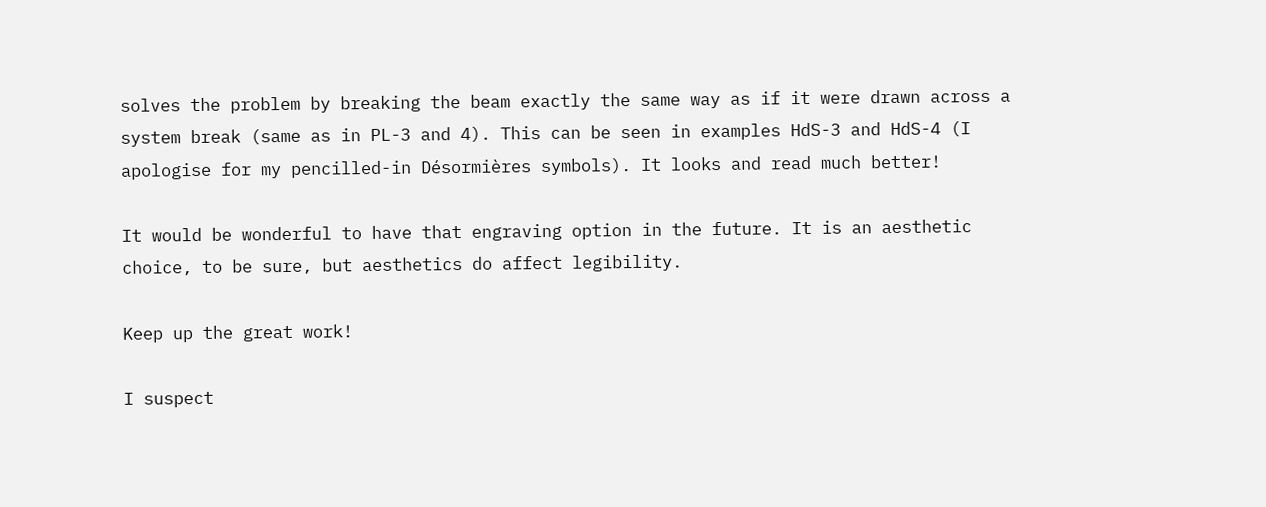solves the problem by breaking the beam exactly the same way as if it were drawn across a system break (same as in PL-3 and 4). This can be seen in examples HdS-3 and HdS-4 (I apologise for my pencilled-in Désormières symbols). It looks and read much better!

It would be wonderful to have that engraving option in the future. It is an aesthetic choice, to be sure, but aesthetics do affect legibility.

Keep up the great work!

I suspect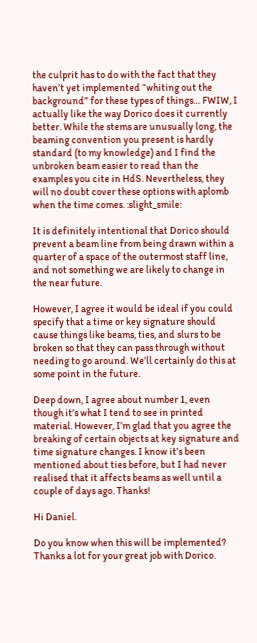the culprit has to do with the fact that they haven’t yet implemented “whiting out the background” for these types of things… FWIW, I actually like the way Dorico does it currently better. While the stems are unusually long, the beaming convention you present is hardly standard (to my knowledge) and I find the unbroken beam easier to read than the examples you cite in HdS. Nevertheless, they will no doubt cover these options with aplomb when the time comes. :slight_smile:

It is definitely intentional that Dorico should prevent a beam line from being drawn within a quarter of a space of the outermost staff line, and not something we are likely to change in the near future.

However, I agree it would be ideal if you could specify that a time or key signature should cause things like beams, ties, and slurs to be broken so that they can pass through without needing to go around. We’ll certainly do this at some point in the future.

Deep down, I agree about number 1, even though it’s what I tend to see in printed material. However, I’m glad that you agree the breaking of certain objects at key signature and time signature changes. I know it’s been mentioned about ties before, but I had never realised that it affects beams as well until a couple of days ago. Thanks!

Hi Daniel.

Do you know when this will be implemented?
Thanks a lot for your great job with Dorico.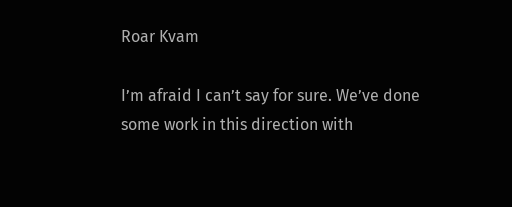Roar Kvam

I’m afraid I can’t say for sure. We’ve done some work in this direction with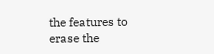the features to erase the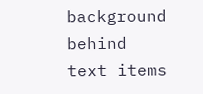background behind text items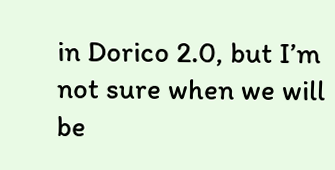in Dorico 2.0, but I’m not sure when we will be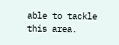able to tackle this area.